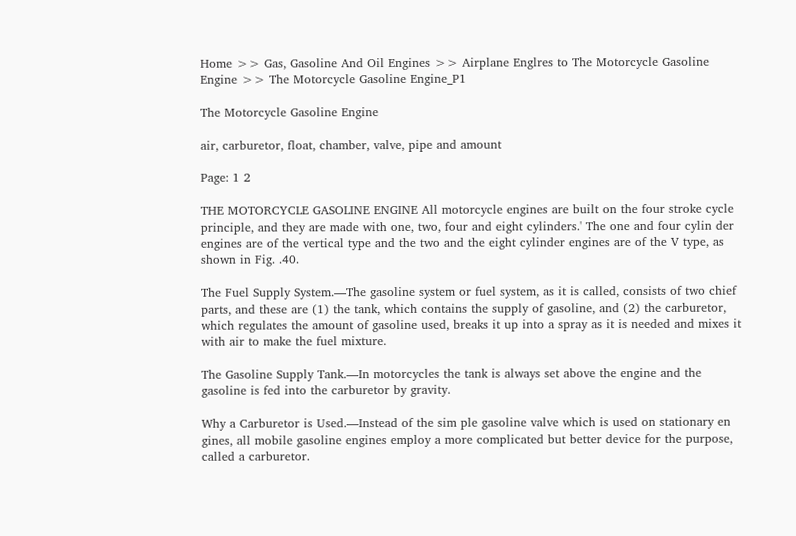Home >> Gas, Gasoline And Oil Engines >> Airplane Englres to The Motorcycle Gasoline Engine >> The Motorcycle Gasoline Engine_P1

The Motorcycle Gasoline Engine

air, carburetor, float, chamber, valve, pipe and amount

Page: 1 2

THE MOTORCYCLE GASOLINE ENGINE All motorcycle engines are built on the four stroke cycle principle, and they are made with one, two, four and eight cylinders.' The one and four cylin der engines are of the vertical type and the two and the eight cylinder engines are of the V type, as shown in Fig. .40.

The Fuel Supply System.—The gasoline system or fuel system, as it is called, consists of two chief parts, and these are (1) the tank, which contains the supply of gasoline, and (2) the carburetor, which regulates the amount of gasoline used, breaks it up into a spray as it is needed and mixes it with air to make the fuel mixture.

The Gasoline Supply Tank.—In motorcycles the tank is always set above the engine and the gasoline is fed into the carburetor by gravity.

Why a Carburetor is Used.—Instead of the sim ple gasoline valve which is used on stationary en gines, all mobile gasoline engines employ a more complicated but better device for the purpose, called a carburetor.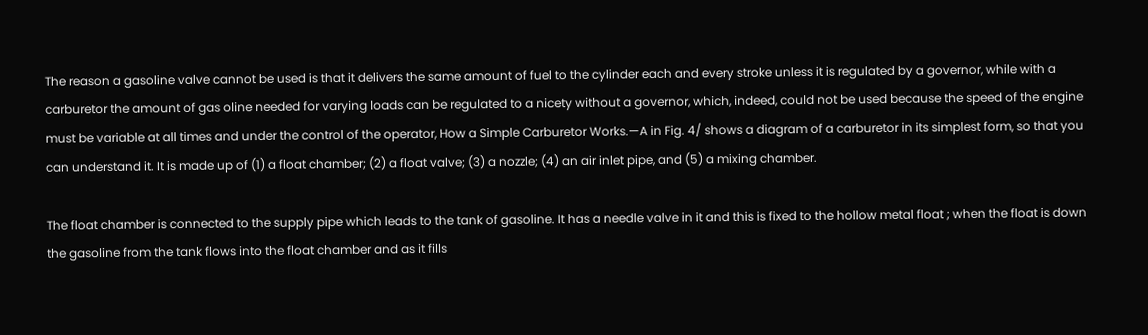The reason a gasoline valve cannot be used is that it delivers the same amount of fuel to the cylinder each and every stroke unless it is regulated by a governor, while with a carburetor the amount of gas oline needed for varying loads can be regulated to a nicety without a governor, which, indeed, could not be used because the speed of the engine must be variable at all times and under the control of the operator, How a Simple Carburetor Works.—A in Fig. 4/ shows a diagram of a carburetor in its simplest form, so that you can understand it. It is made up of (1) a float chamber; (2) a float valve; (3) a nozzle; (4) an air inlet pipe, and (5) a mixing chamber.

The float chamber is connected to the supply pipe which leads to the tank of gasoline. It has a needle valve in it and this is fixed to the hollow metal float ; when the float is down the gasoline from the tank flows into the float chamber and as it fills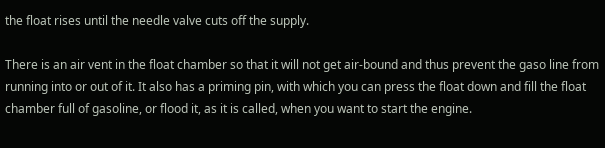the float rises until the needle valve cuts off the supply.

There is an air vent in the float chamber so that it will not get air-bound and thus prevent the gaso line from running into or out of it. It also has a priming pin, with which you can press the float down and fill the float chamber full of gasoline, or flood it, as it is called, when you want to start the engine.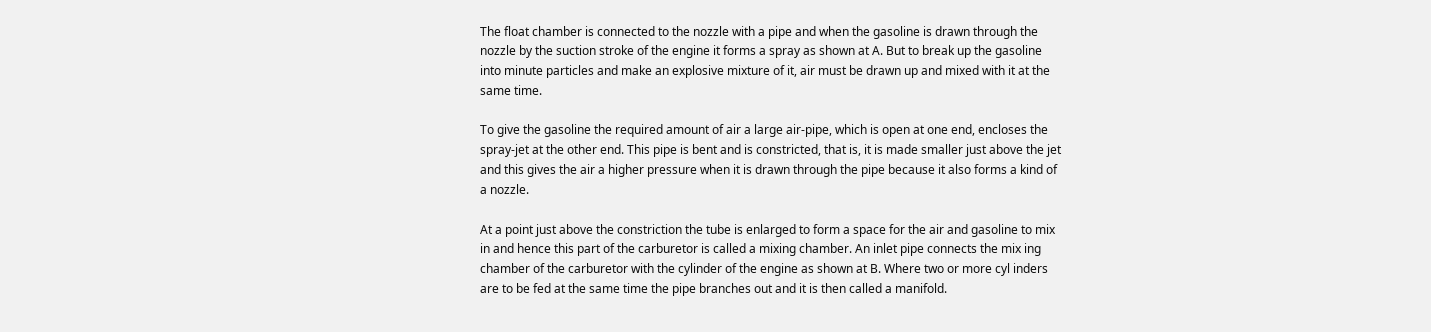The float chamber is connected to the nozzle with a pipe and when the gasoline is drawn through the nozzle by the suction stroke of the engine it forms a spray as shown at A. But to break up the gasoline into minute particles and make an explosive mixture of it, air must be drawn up and mixed with it at the same time.

To give the gasoline the required amount of air a large air-pipe, which is open at one end, encloses the spray-jet at the other end. This pipe is bent and is constricted, that is, it is made smaller just above the jet and this gives the air a higher pressure when it is drawn through the pipe because it also forms a kind of a nozzle.

At a point just above the constriction the tube is enlarged to form a space for the air and gasoline to mix in and hence this part of the carburetor is called a mixing chamber. An inlet pipe connects the mix ing chamber of the carburetor with the cylinder of the engine as shown at B. Where two or more cyl inders are to be fed at the same time the pipe branches out and it is then called a manifold.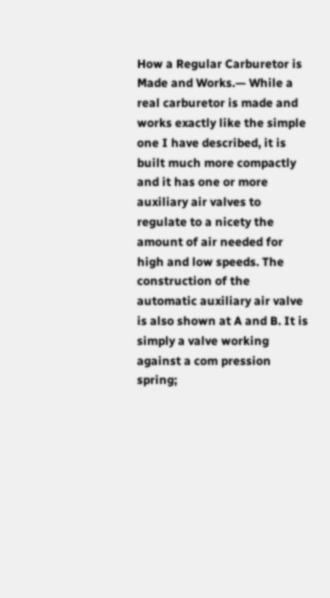How a Regular Carburetor is Made and Works.— While a real carburetor is made and works exactly like the simple one I have described, it is built much more compactly and it has one or more auxiliary air valves to regulate to a nicety the amount of air needed for high and low speeds. The construction of the automatic auxiliary air valve is also shown at A and B. It is simply a valve working against a com pression spring;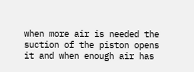when more air is needed the suction of the piston opens it and when enough air has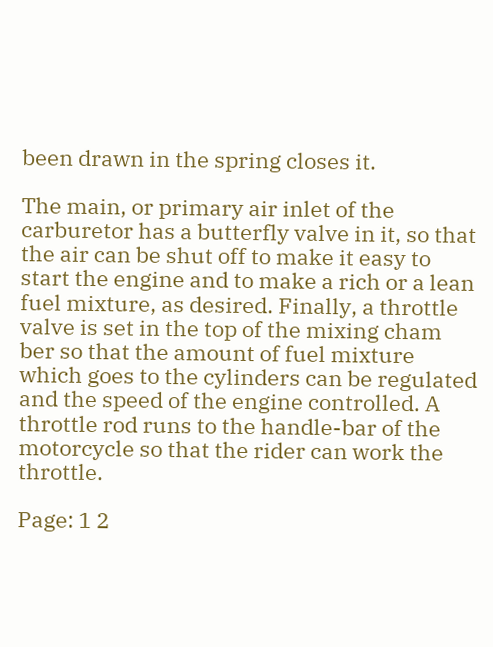been drawn in the spring closes it.

The main, or primary air inlet of the carburetor has a butterfly valve in it, so that the air can be shut off to make it easy to start the engine and to make a rich or a lean fuel mixture, as desired. Finally, a throttle valve is set in the top of the mixing cham ber so that the amount of fuel mixture which goes to the cylinders can be regulated and the speed of the engine controlled. A throttle rod runs to the handle-bar of the motorcycle so that the rider can work the throttle.

Page: 1 2